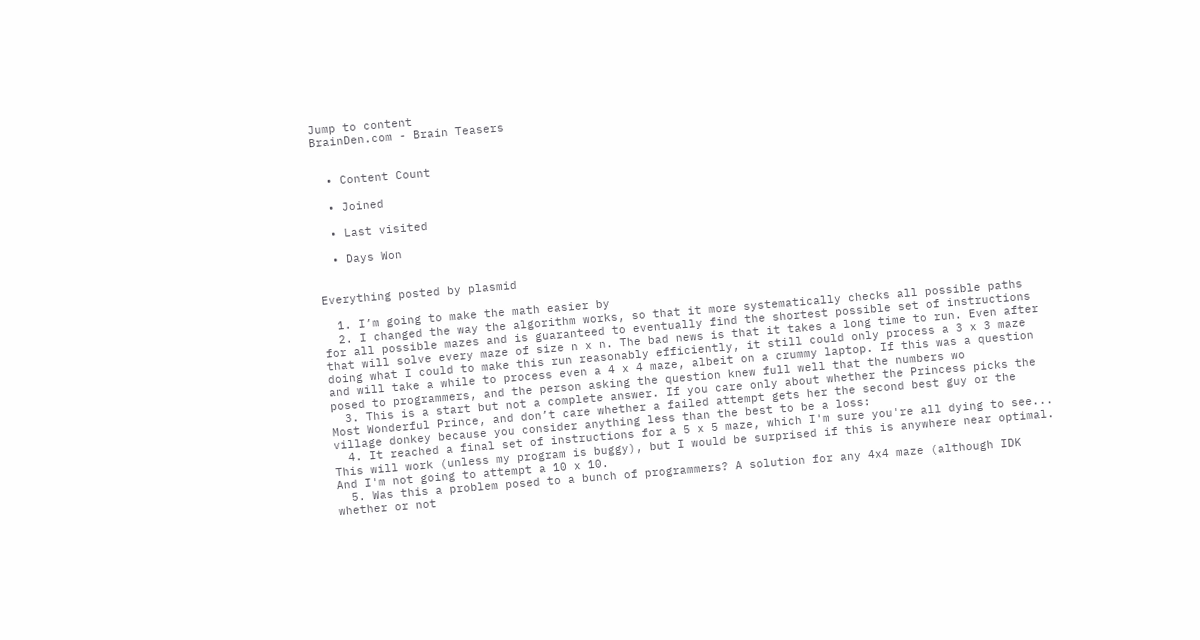Jump to content
BrainDen.com - Brain Teasers


  • Content Count

  • Joined

  • Last visited

  • Days Won


Everything posted by plasmid

  1. I’m going to make the math easier by
  2. I changed the way the algorithm works, so that it more systematically checks all possible paths for all possible mazes and is guaranteed to eventually find the shortest possible set of instructions that will solve every maze of size n x n. The bad news is that it takes a long time to run. Even after doing what I could to make this run reasonably efficiently, it still could only process a 3 x 3 maze and will take a while to process even a 4 x 4 maze, albeit on a crummy laptop. If this was a question posed to programmers, and the person asking the question knew full well that the numbers wo
  3. This is a start but not a complete answer. If you care only about whether the Princess picks the Most Wonderful Prince, and don’t care whether a failed attempt gets her the second best guy or the village donkey because you consider anything less than the best to be a loss:
  4. It reached a final set of instructions for a 5 x 5 maze, which I'm sure you're all dying to see... This will work (unless my program is buggy), but I would be surprised if this is anywhere near optimal. And I'm not going to attempt a 10 x 10.
  5. Was this a problem posed to a bunch of programmers? A solution for any 4x4 maze (although IDK whether or not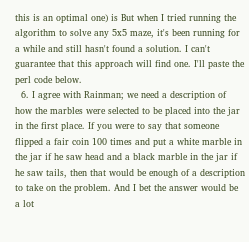this is an optimal one) is But when I tried running the algorithm to solve any 5x5 maze, it's been running for a while and still hasn't found a solution. I can't guarantee that this approach will find one. I'll paste the perl code below.
  6. I agree with Rainman; we need a description of how the marbles were selected to be placed into the jar in the first place. If you were to say that someone flipped a fair coin 100 times and put a white marble in the jar if he saw head and a black marble in the jar if he saw tails, then that would be enough of a description to take on the problem. And I bet the answer would be a lot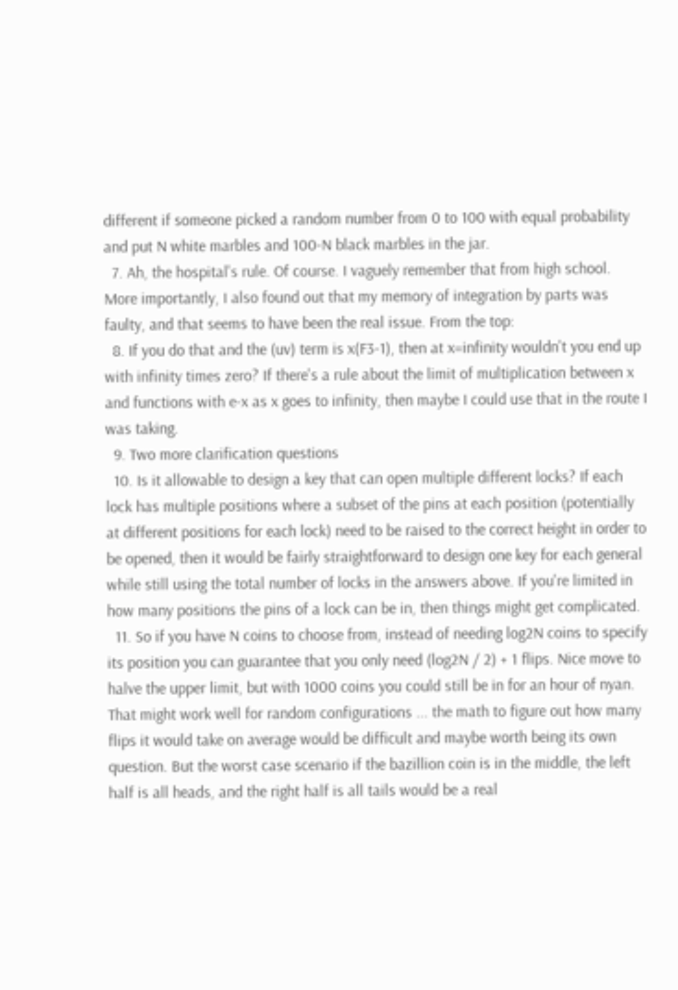different if someone picked a random number from 0 to 100 with equal probability and put N white marbles and 100-N black marbles in the jar.
  7. Ah, the hospital's rule. Of course. I vaguely remember that from high school. More importantly, I also found out that my memory of integration by parts was faulty, and that seems to have been the real issue. From the top:
  8. If you do that and the (uv) term is x(F3-1), then at x=infinity wouldn't you end up with infinity times zero? If there's a rule about the limit of multiplication between x and functions with e-x as x goes to infinity, then maybe I could use that in the route I was taking.
  9. Two more clarification questions
  10. Is it allowable to design a key that can open multiple different locks? If each lock has multiple positions where a subset of the pins at each position (potentially at different positions for each lock) need to be raised to the correct height in order to be opened, then it would be fairly straightforward to design one key for each general while still using the total number of locks in the answers above. If you're limited in how many positions the pins of a lock can be in, then things might get complicated.
  11. So if you have N coins to choose from, instead of needing log2N coins to specify its position you can guarantee that you only need (log2N / 2) + 1 flips. Nice move to halve the upper limit, but with 1000 coins you could still be in for an hour of nyan. That might work well for random configurations ... the math to figure out how many flips it would take on average would be difficult and maybe worth being its own question. But the worst case scenario if the bazillion coin is in the middle, the left half is all heads, and the right half is all tails would be a real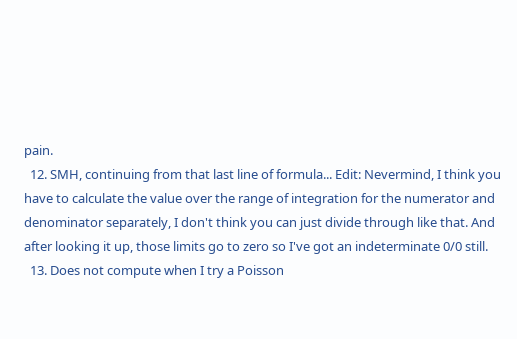pain.
  12. SMH, continuing from that last line of formula... Edit: Nevermind, I think you have to calculate the value over the range of integration for the numerator and denominator separately, I don't think you can just divide through like that. And after looking it up, those limits go to zero so I've got an indeterminate 0/0 still.
  13. Does not compute when I try a Poisson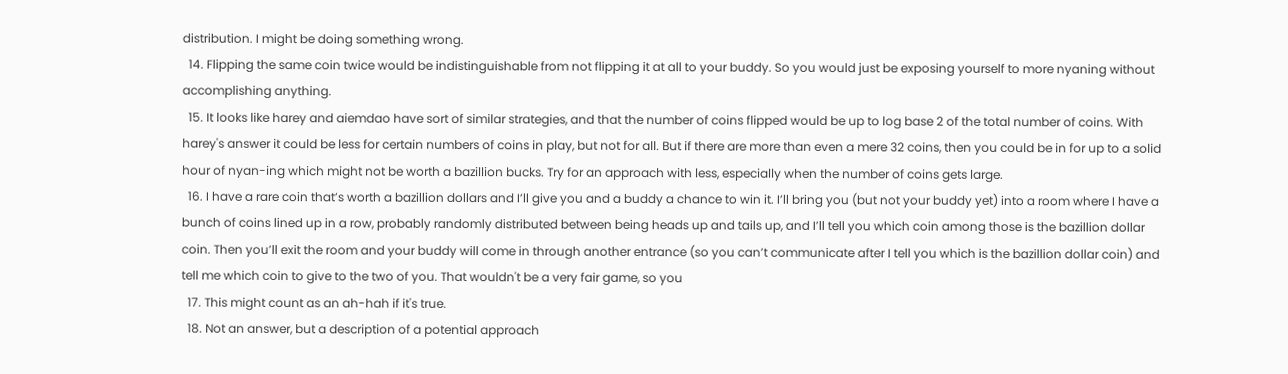distribution. I might be doing something wrong.
  14. Flipping the same coin twice would be indistinguishable from not flipping it at all to your buddy. So you would just be exposing yourself to more nyaning without accomplishing anything.
  15. It looks like harey and aiemdao have sort of similar strategies, and that the number of coins flipped would be up to log base 2 of the total number of coins. With harey's answer it could be less for certain numbers of coins in play, but not for all. But if there are more than even a mere 32 coins, then you could be in for up to a solid hour of nyan-ing which might not be worth a bazillion bucks. Try for an approach with less, especially when the number of coins gets large.
  16. I have a rare coin that’s worth a bazillion dollars and I’ll give you and a buddy a chance to win it. I’ll bring you (but not your buddy yet) into a room where I have a bunch of coins lined up in a row, probably randomly distributed between being heads up and tails up, and I’ll tell you which coin among those is the bazillion dollar coin. Then you’ll exit the room and your buddy will come in through another entrance (so you can’t communicate after I tell you which is the bazillion dollar coin) and tell me which coin to give to the two of you. That wouldn't be a very fair game, so you
  17. This might count as an ah-hah if it's true.
  18. Not an answer, but a description of a potential approach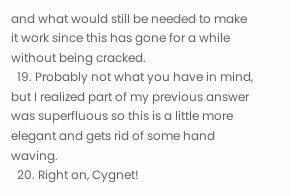and what would still be needed to make it work since this has gone for a while without being cracked.
  19. Probably not what you have in mind, but I realized part of my previous answer was superfluous so this is a little more elegant and gets rid of some hand waving.
  20. Right on, Cygnet!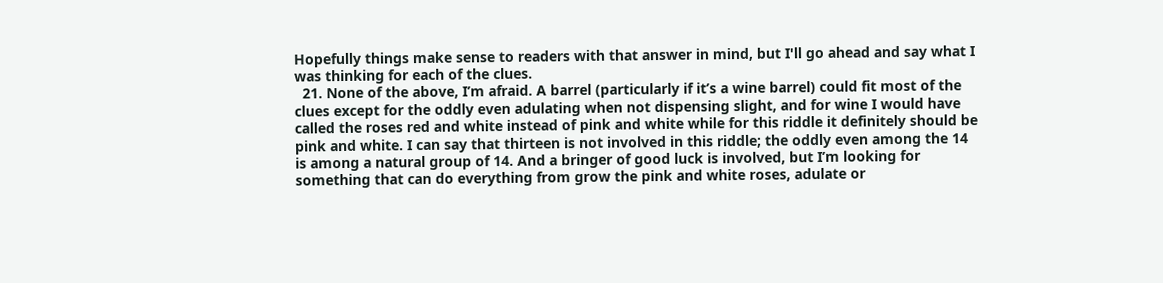Hopefully things make sense to readers with that answer in mind, but I'll go ahead and say what I was thinking for each of the clues.
  21. None of the above, I’m afraid. A barrel (particularly if it’s a wine barrel) could fit most of the clues except for the oddly even adulating when not dispensing slight, and for wine I would have called the roses red and white instead of pink and white while for this riddle it definitely should be pink and white. I can say that thirteen is not involved in this riddle; the oddly even among the 14 is among a natural group of 14. And a bringer of good luck is involved, but I’m looking for something that can do everything from grow the pink and white roses, adulate or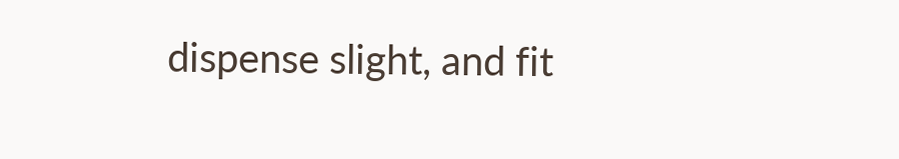dispense slight, and fit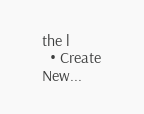the l
  • Create New...